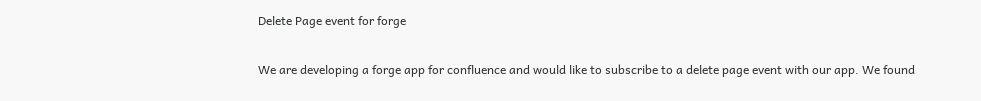Delete Page event for forge

We are developing a forge app for confluence and would like to subscribe to a delete page event with our app. We found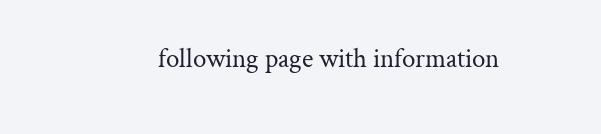following page with information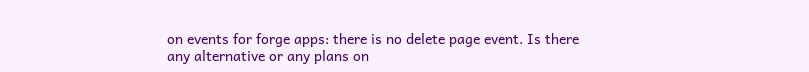on events for forge apps: there is no delete page event. Is there any alternative or any plans on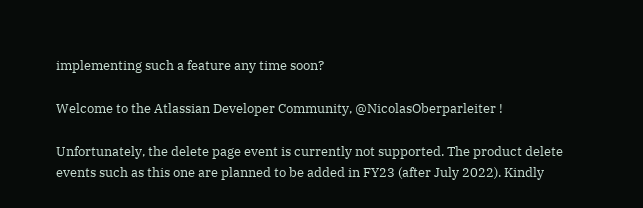implementing such a feature any time soon?

Welcome to the Atlassian Developer Community, @NicolasOberparleiter !

Unfortunately, the delete page event is currently not supported. The product delete events such as this one are planned to be added in FY23 (after July 2022). Kindly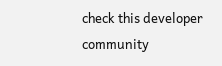check this developer community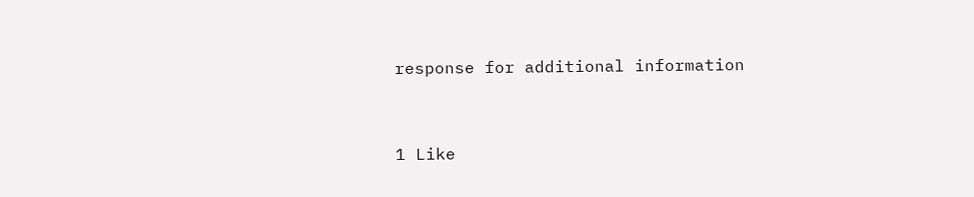response for additional information


1 Like